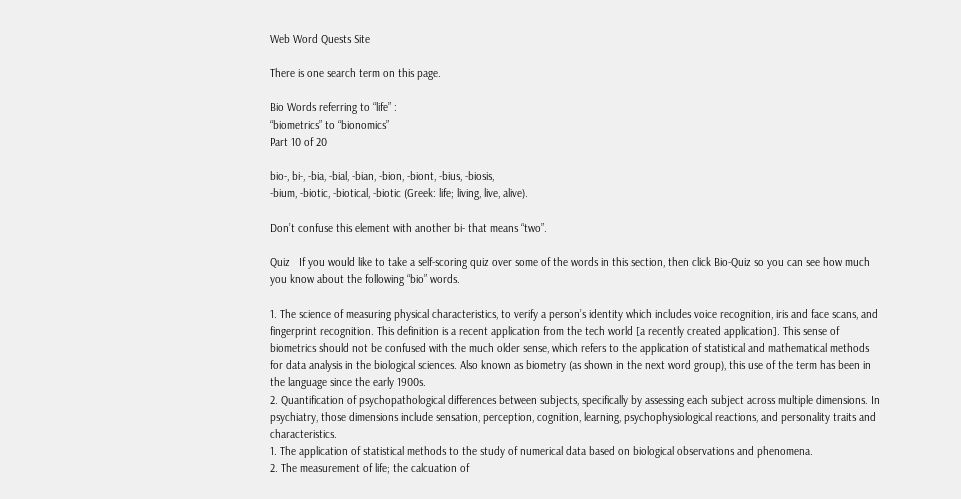Web Word Quests Site

There is one search term on this page.

Bio Words referring to “life” :
“biometrics” to “bionomics”
Part 10 of 20

bio-, bi-, -bia, -bial, -bian, -bion, -biont, -bius, -biosis,
-bium, -biotic, -biotical, -biotic (Greek: life; living, live, alive).

Don’t confuse this element with another bi- that means “two”.

Quiz   If you would like to take a self-scoring quiz over some of the words in this section, then click Bio-Quiz so you can see how much you know about the following “bio” words.

1. The science of measuring physical characteristics, to verify a person’s identity which includes voice recognition, iris and face scans, and fingerprint recognition. This definition is a recent application from the tech world [a recently created application]. This sense of biometrics should not be confused with the much older sense, which refers to the application of statistical and mathematical methods for data analysis in the biological sciences. Also known as biometry (as shown in the next word group), this use of the term has been in the language since the early 1900s.
2. Quantification of psychopathological differences between subjects, specifically by assessing each subject across multiple dimensions. In psychiatry, those dimensions include sensation, perception, cognition, learning, psychophysiological reactions, and personality traits and characteristics.
1. The application of statistical methods to the study of numerical data based on biological observations and phenomena.
2. The measurement of life; the calcuation of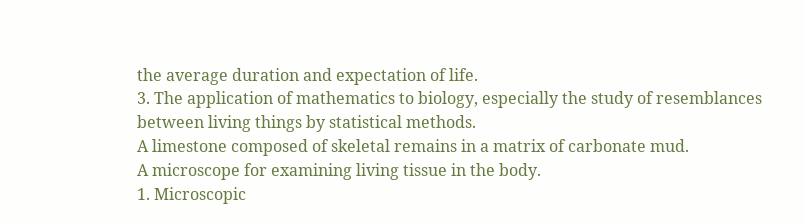the average duration and expectation of life.
3. The application of mathematics to biology, especially the study of resemblances between living things by statistical methods.
A limestone composed of skeletal remains in a matrix of carbonate mud.
A microscope for examining living tissue in the body.
1. Microscopic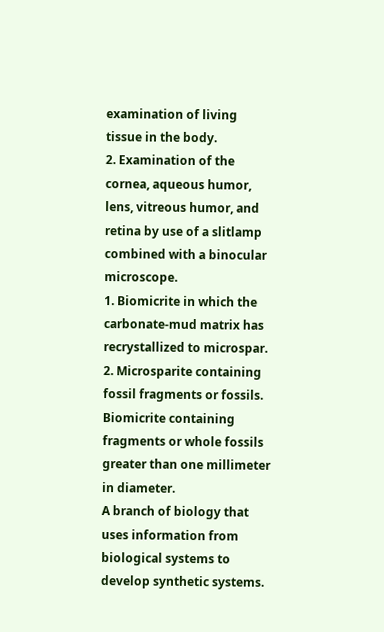examination of living tissue in the body.
2. Examination of the cornea, aqueous humor, lens, vitreous humor, and retina by use of a slitlamp combined with a binocular microscope.
1. Biomicrite in which the carbonate-mud matrix has recrystallized to microspar.
2. Microsparite containing fossil fragments or fossils.
Biomicrite containing fragments or whole fossils greater than one millimeter in diameter.
A branch of biology that uses information from biological systems to develop synthetic systems.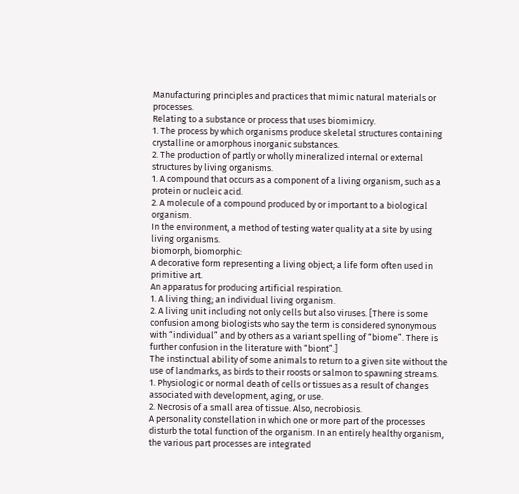Manufacturing principles and practices that mimic natural materials or processes.
Relating to a substance or process that uses biomimicry.
1. The process by which organisms produce skeletal structures containing crystalline or amorphous inorganic substances.
2. The production of partly or wholly mineralized internal or external structures by living organisms.
1. A compound that occurs as a component of a living organism, such as a protein or nucleic acid.
2. A molecule of a compound produced by or important to a biological organism.
In the environment, a method of testing water quality at a site by using living organisms.
biomorph, biomorphic:
A decorative form representing a living object; a life form often used in primitive art.
An apparatus for producing artificial respiration.
1. A living thing; an individual living organism.
2. A living unit including not only cells but also viruses. [There is some confusion among biologists who say the term is considered synonymous with “individual” and by others as a variant spelling of “biome”. There is further confusion in the literature with “biont”.]
The instinctual ability of some animals to return to a given site without the use of landmarks, as birds to their roosts or salmon to spawning streams.
1. Physiologic or normal death of cells or tissues as a result of changes associated with development, aging, or use.
2. Necrosis of a small area of tissue. Also, necrobiosis.
A personality constellation in which one or more part of the processes disturb the total function of the organism. In an entirely healthy organism, the various part processes are integrated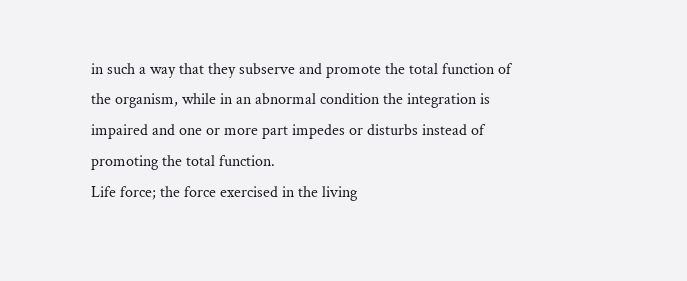in such a way that they subserve and promote the total function of the organism, while in an abnormal condition the integration is impaired and one or more part impedes or disturbs instead of promoting the total function.
Life force; the force exercised in the living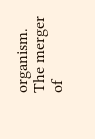organism.
The merger of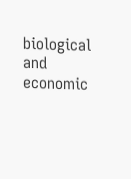biological and economic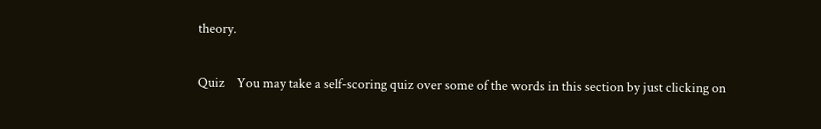theory.

Quiz    You may take a self-scoring quiz over some of the words in this section by just clicking on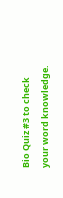Bio Quiz #3 to check your word knowledge.